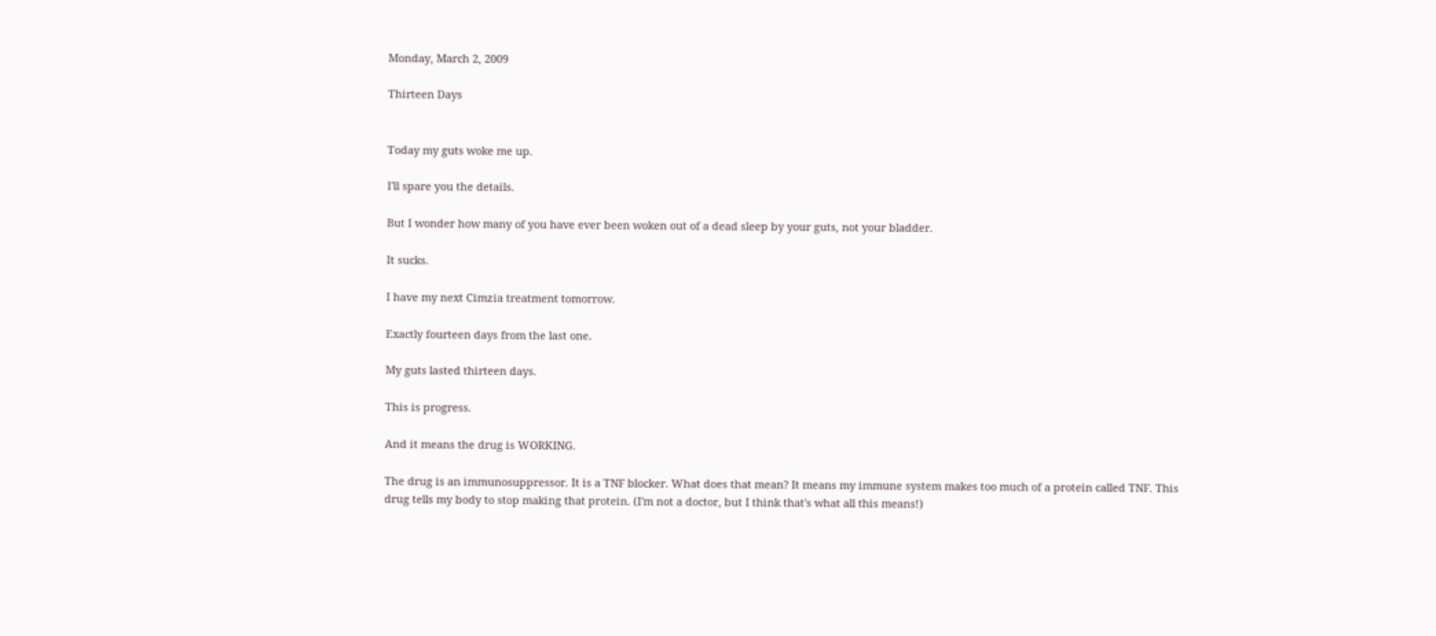Monday, March 2, 2009

Thirteen Days


Today my guts woke me up.

I'll spare you the details.

But I wonder how many of you have ever been woken out of a dead sleep by your guts, not your bladder.

It sucks.

I have my next Cimzia treatment tomorrow.

Exactly fourteen days from the last one.

My guts lasted thirteen days.

This is progress.

And it means the drug is WORKING.

The drug is an immunosuppressor. It is a TNF blocker. What does that mean? It means my immune system makes too much of a protein called TNF. This drug tells my body to stop making that protein. (I'm not a doctor, but I think that's what all this means!)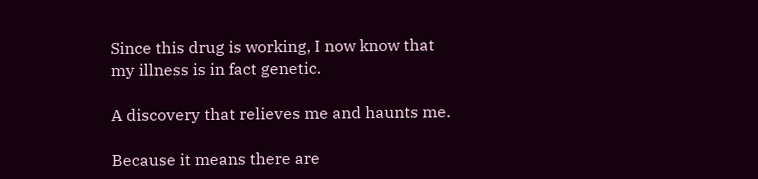Since this drug is working, I now know that my illness is in fact genetic.

A discovery that relieves me and haunts me.

Because it means there are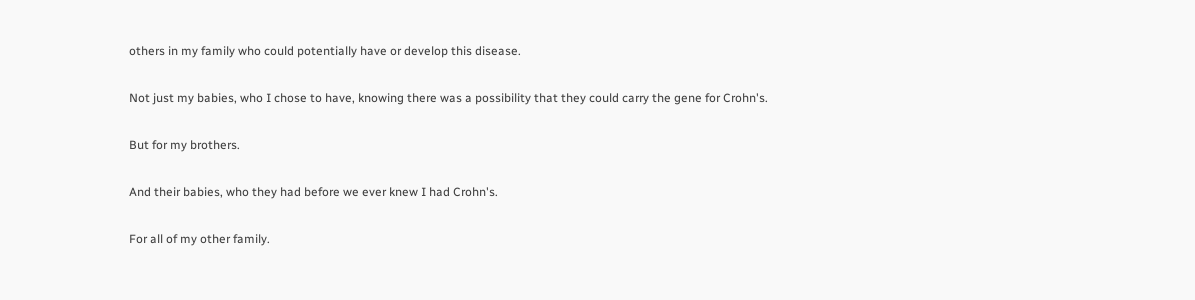others in my family who could potentially have or develop this disease.

Not just my babies, who I chose to have, knowing there was a possibility that they could carry the gene for Crohn's.

But for my brothers.

And their babies, who they had before we ever knew I had Crohn's.

For all of my other family.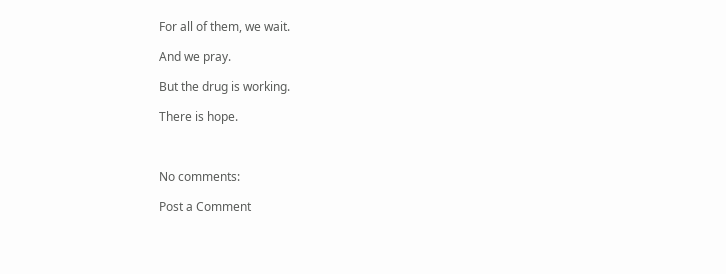For all of them, we wait.

And we pray.

But the drug is working.

There is hope.



No comments:

Post a Comment